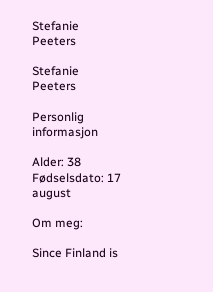Stefanie Peeters

Stefanie Peeters

Personlig informasjon

Alder: 38
Fødselsdato: 17 august

Om meg:

Since Finland is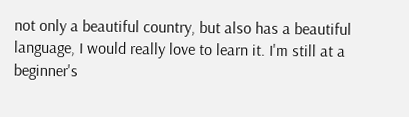not only a beautiful country, but also has a beautiful language, I would really love to learn it. I'm still at a beginner's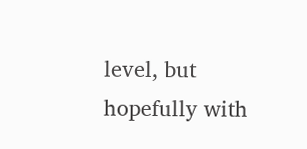level, but hopefully with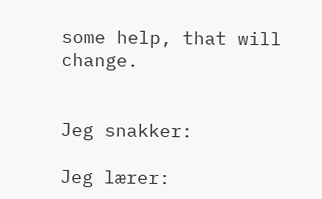some help, that will change.


Jeg snakker:

Jeg lærer: